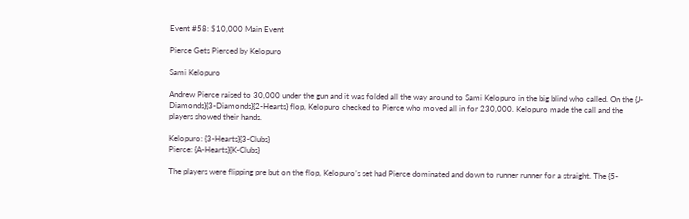Event #58: $10,000 Main Event

Pierce Gets Pierced by Kelopuro

Sami Kelopuro

Andrew Pierce raised to 30,000 under the gun and it was folded all the way around to Sami Kelopuro in the big blind who called. On the {J-Diamonds}{3-Diamonds}{2-Hearts} flop, Kelopuro checked to Pierce who moved all in for 230,000. Kelopuro made the call and the players showed their hands.

Kelopuro: {3-Hearts}{3-Clubs}
Pierce: {A-Hearts}{K-Clubs}

The players were flipping pre but on the flop, Kelopuro’s set had Pierce dominated and down to runner runner for a straight. The {5-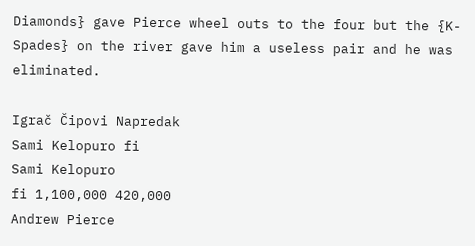Diamonds} gave Pierce wheel outs to the four but the {K-Spades} on the river gave him a useless pair and he was eliminated.

Igrač Čipovi Napredak
Sami Kelopuro fi
Sami Kelopuro
fi 1,100,000 420,000
Andrew Pierce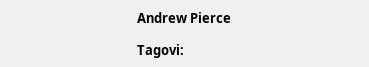Andrew Pierce

Tagovi: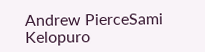Andrew PierceSami Kelopuro